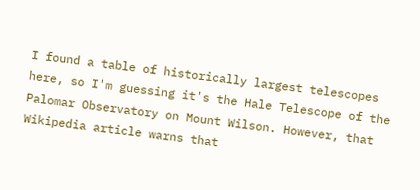I found a table of historically largest telescopes here, so I'm guessing it's the Hale Telescope of the Palomar Observatory on Mount Wilson. However, that Wikipedia article warns that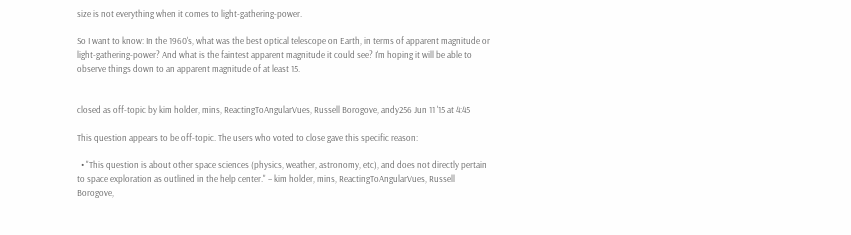size is not everything when it comes to light-gathering-power.

So I want to know: In the 1960's, what was the best optical telescope on Earth, in terms of apparent magnitude or light-gathering-power? And what is the faintest apparent magnitude it could see? I'm hoping it will be able to observe things down to an apparent magnitude of at least 15.


closed as off-topic by kim holder, mins, ReactingToAngularVues, Russell Borogove, andy256 Jun 11 '15 at 4:45

This question appears to be off-topic. The users who voted to close gave this specific reason:

  • "This question is about other space sciences (physics, weather, astronomy, etc), and does not directly pertain to space exploration as outlined in the help center." – kim holder, mins, ReactingToAngularVues, Russell Borogove,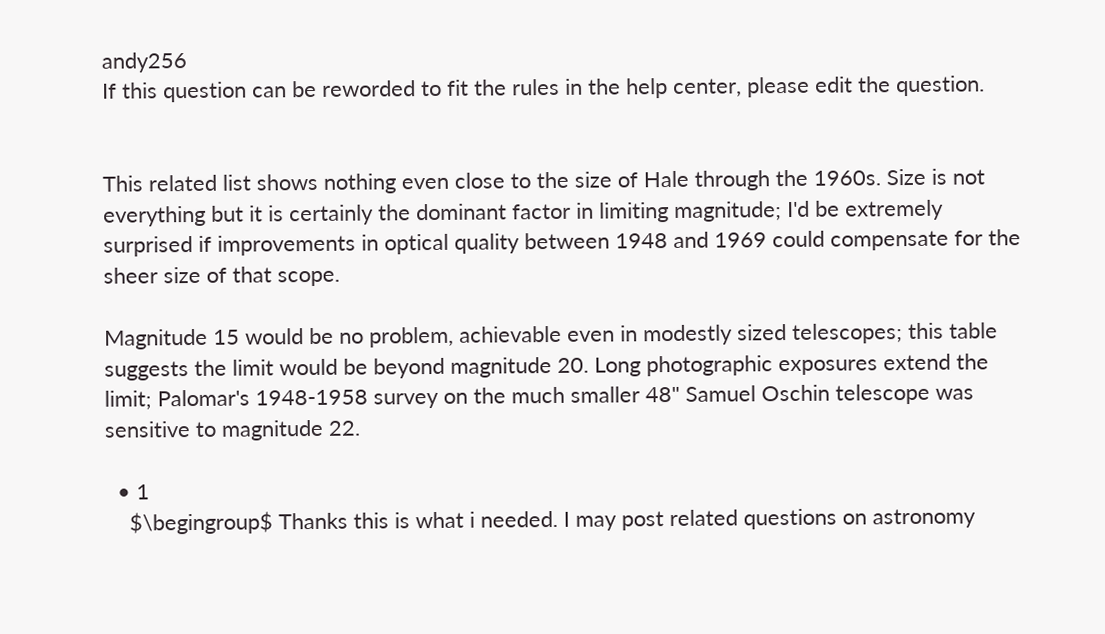andy256
If this question can be reworded to fit the rules in the help center, please edit the question.


This related list shows nothing even close to the size of Hale through the 1960s. Size is not everything but it is certainly the dominant factor in limiting magnitude; I'd be extremely surprised if improvements in optical quality between 1948 and 1969 could compensate for the sheer size of that scope.

Magnitude 15 would be no problem, achievable even in modestly sized telescopes; this table suggests the limit would be beyond magnitude 20. Long photographic exposures extend the limit; Palomar's 1948-1958 survey on the much smaller 48" Samuel Oschin telescope was sensitive to magnitude 22.

  • 1
    $\begingroup$ Thanks this is what i needed. I may post related questions on astronomy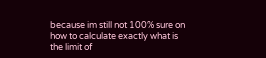because im still not 100% sure on how to calculate exactly what is the limit of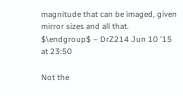magnitude that can be imaged, given mirror sizes and all that. $\endgroup$ – DrZ214 Jun 10 '15 at 23:50

Not the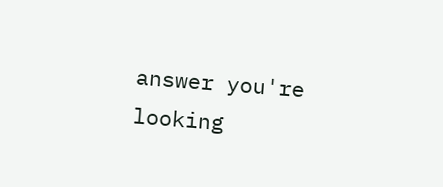answer you're looking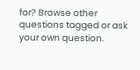for? Browse other questions tagged or ask your own question.